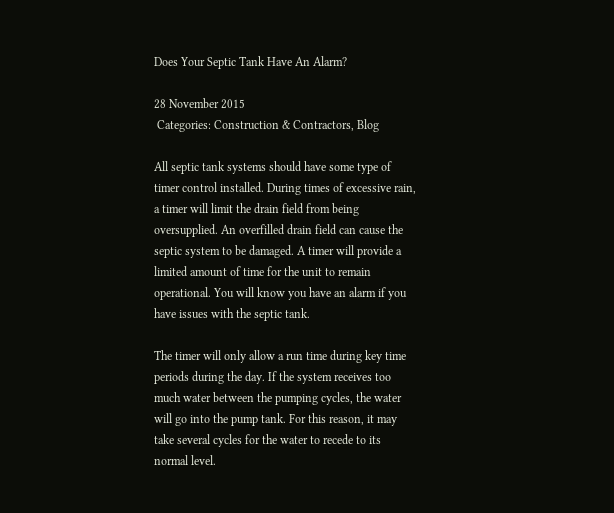Does Your Septic Tank Have An Alarm?

28 November 2015
 Categories: Construction & Contractors, Blog

All septic tank systems should have some type of timer control installed. During times of excessive rain, a timer will limit the drain field from being oversupplied. An overfilled drain field can cause the septic system to be damaged. A timer will provide a limited amount of time for the unit to remain operational. You will know you have an alarm if you have issues with the septic tank.

The timer will only allow a run time during key time periods during the day. If the system receives too much water between the pumping cycles, the water will go into the pump tank. For this reason, it may take several cycles for the water to recede to its normal level.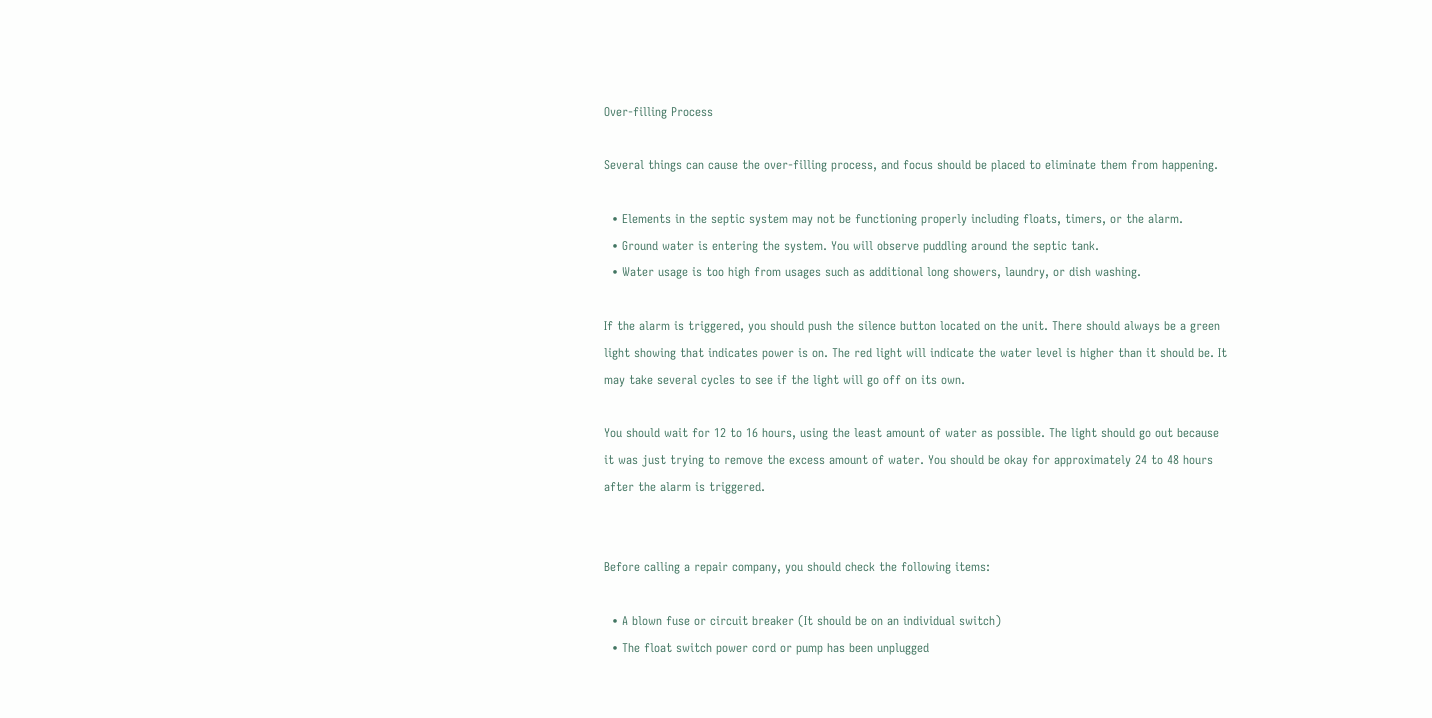Over-filling Process

Several things can cause the over-filling process, and focus should be placed to eliminate them from happening.

  • Elements in the septic system may not be functioning properly including floats, timers, or the alarm.
  • Ground water is entering the system. You will observe puddling around the septic tank.
  • Water usage is too high from usages such as additional long showers, laundry, or dish washing.

If the alarm is triggered, you should push the silence button located on the unit. There should always be a green light showing that indicates power is on. The red light will indicate the water level is higher than it should be. It may take several cycles to see if the light will go off on its own.

You should wait for 12 to 16 hours, using the least amount of water as possible. The light should go out because it was just trying to remove the excess amount of water. You should be okay for approximately 24 to 48 hours after the alarm is triggered.


Before calling a repair company, you should check the following items:

  • A blown fuse or circuit breaker (It should be on an individual switch)
  • The float switch power cord or pump has been unplugged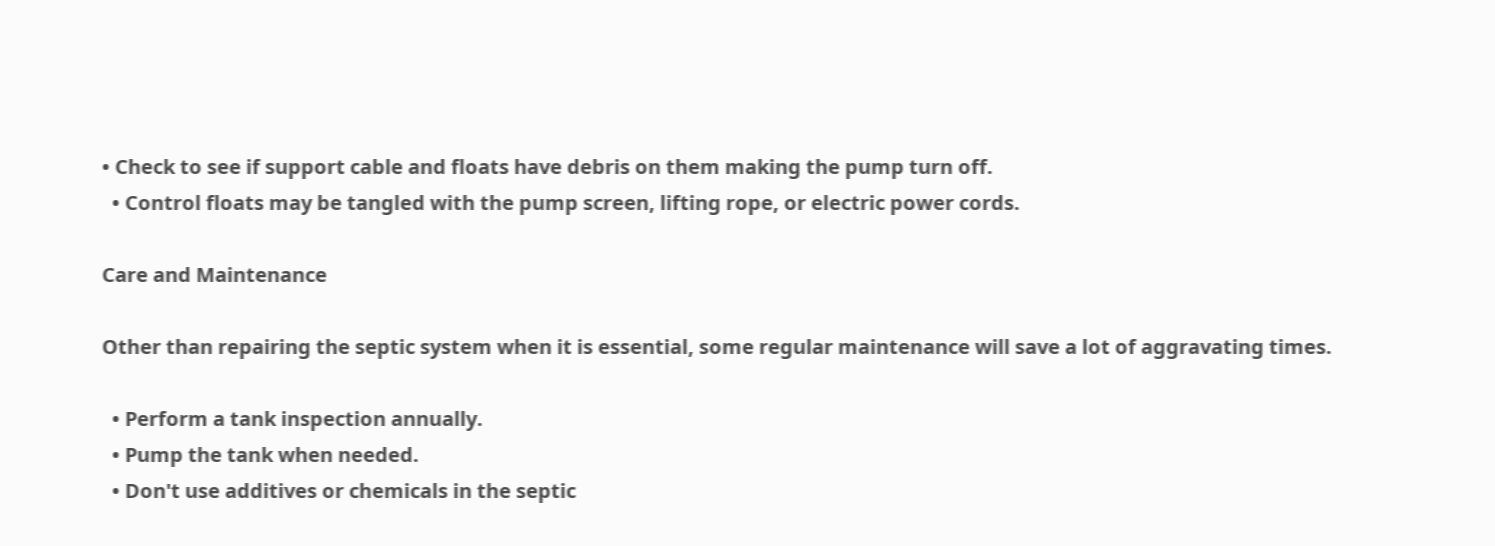• Check to see if support cable and floats have debris on them making the pump turn off.
  • Control floats may be tangled with the pump screen, lifting rope, or electric power cords.

Care and Maintenance

Other than repairing the septic system when it is essential, some regular maintenance will save a lot of aggravating times.

  • Perform a tank inspection annually.
  • Pump the tank when needed.
  • Don't use additives or chemicals in the septic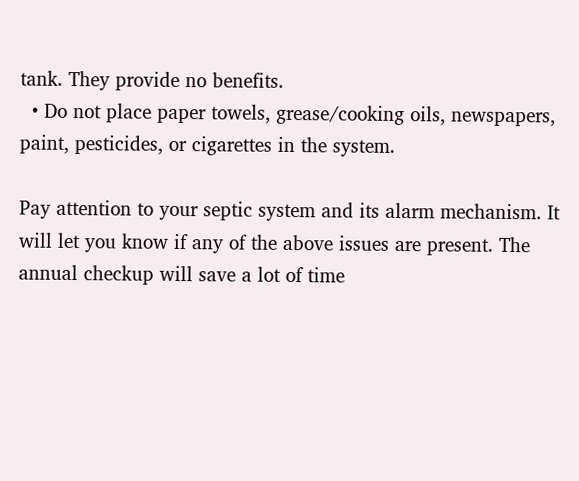tank. They provide no benefits.
  • Do not place paper towels, grease/cooking oils, newspapers, paint, pesticides, or cigarettes in the system.

Pay attention to your septic system and its alarm mechanism. It will let you know if any of the above issues are present. The annual checkup will save a lot of time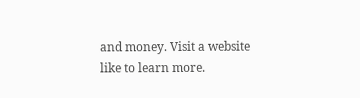and money. Visit a website like to learn more.